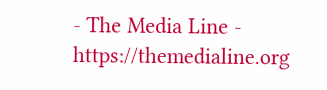- The Media Line - https://themedialine.org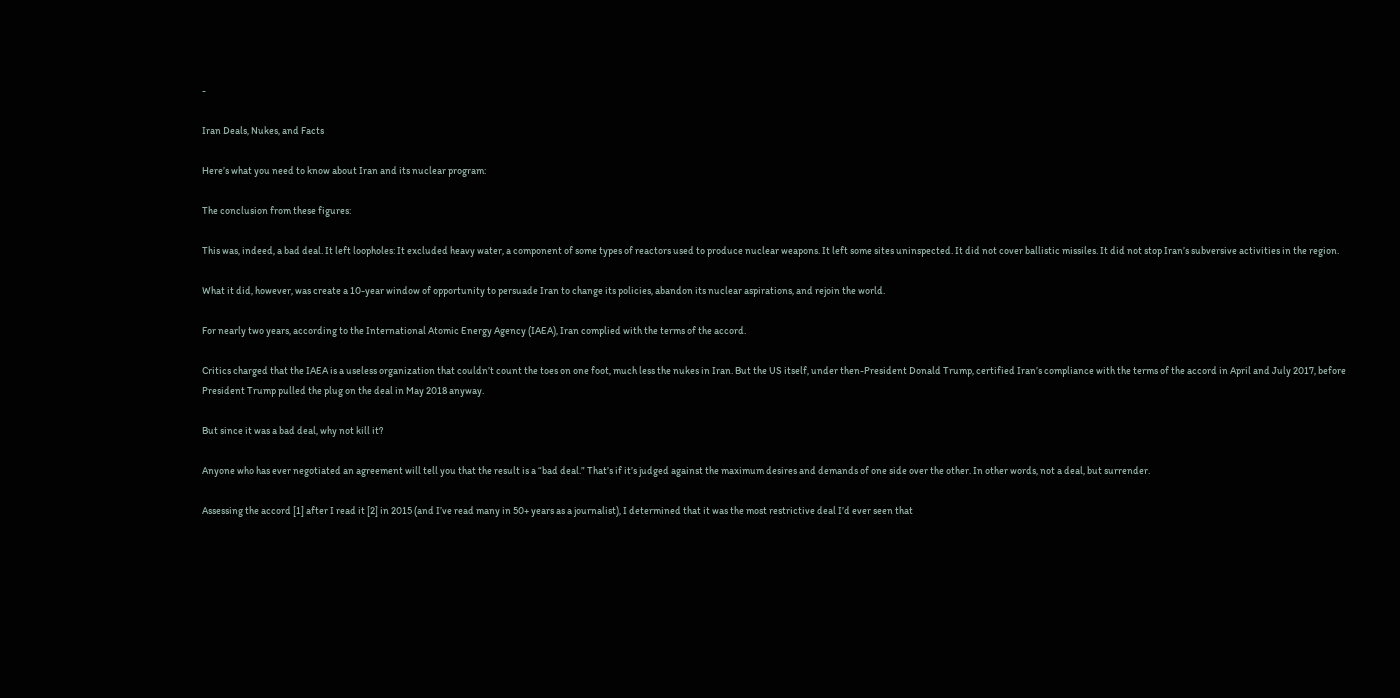-

Iran Deals, Nukes, and Facts

Here’s what you need to know about Iran and its nuclear program:

The conclusion from these figures:

This was, indeed, a bad deal. It left loopholes: It excluded heavy water, a component of some types of reactors used to produce nuclear weapons. It left some sites uninspected. It did not cover ballistic missiles. It did not stop Iran’s subversive activities in the region.

What it did, however, was create a 10-year window of opportunity to persuade Iran to change its policies, abandon its nuclear aspirations, and rejoin the world.

For nearly two years, according to the International Atomic Energy Agency (IAEA), Iran complied with the terms of the accord.

Critics charged that the IAEA is a useless organization that couldn’t count the toes on one foot, much less the nukes in Iran. But the US itself, under then-President Donald Trump, certified Iran’s compliance with the terms of the accord in April and July 2017, before President Trump pulled the plug on the deal in May 2018 anyway.

But since it was a bad deal, why not kill it?

Anyone who has ever negotiated an agreement will tell you that the result is a “bad deal.” That’s if it’s judged against the maximum desires and demands of one side over the other. In other words, not a deal, but surrender.

Assessing the accord [1] after I read it [2] in 2015 (and I’ve read many in 50+ years as a journalist), I determined that it was the most restrictive deal I’d ever seen that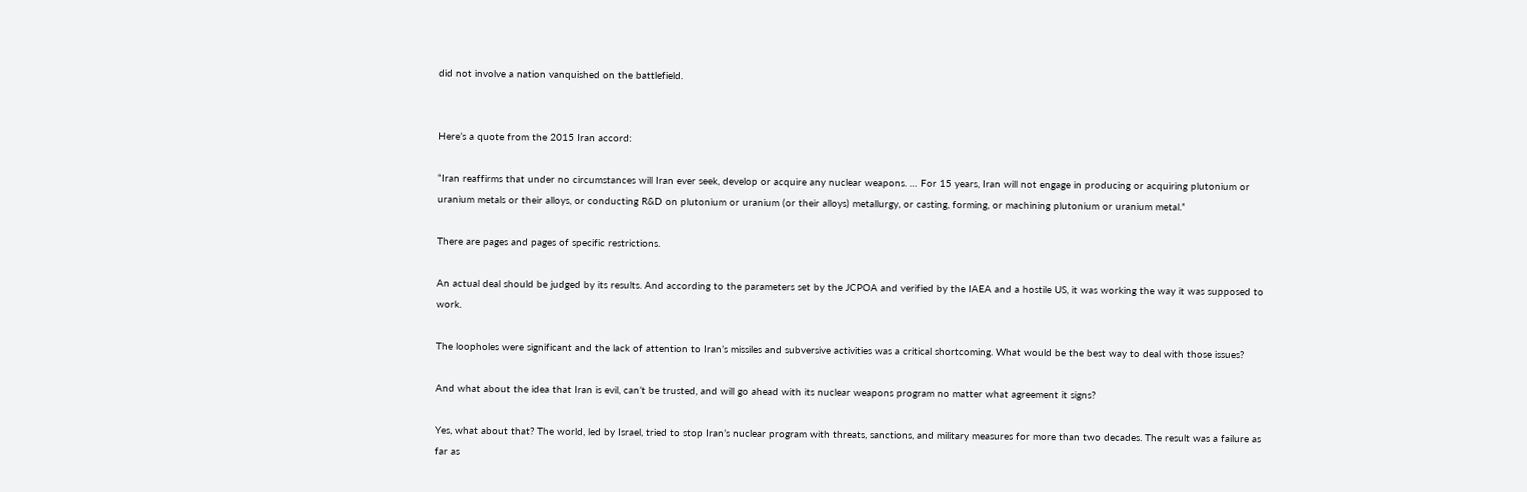did not involve a nation vanquished on the battlefield.


Here’s a quote from the 2015 Iran accord:

“Iran reaffirms that under no circumstances will Iran ever seek, develop or acquire any nuclear weapons. … For 15 years, Iran will not engage in producing or acquiring plutonium or uranium metals or their alloys, or conducting R&D on plutonium or uranium (or their alloys) metallurgy, or casting, forming, or machining plutonium or uranium metal.”

There are pages and pages of specific restrictions.

An actual deal should be judged by its results. And according to the parameters set by the JCPOA and verified by the IAEA and a hostile US, it was working the way it was supposed to work.

The loopholes were significant and the lack of attention to Iran’s missiles and subversive activities was a critical shortcoming. What would be the best way to deal with those issues?

And what about the idea that Iran is evil, can’t be trusted, and will go ahead with its nuclear weapons program no matter what agreement it signs?

Yes, what about that? The world, led by Israel, tried to stop Iran’s nuclear program with threats, sanctions, and military measures for more than two decades. The result was a failure as far as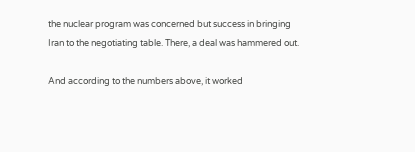the nuclear program was concerned but success in bringing Iran to the negotiating table. There, a deal was hammered out.

And according to the numbers above, it worked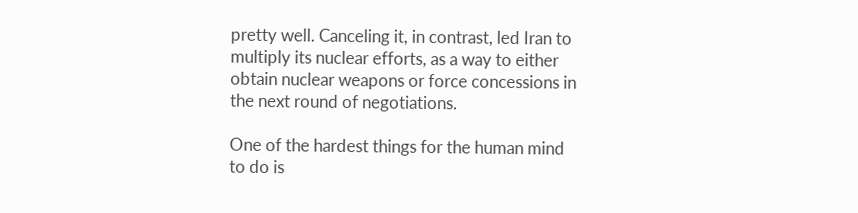pretty well. Canceling it, in contrast, led Iran to multiply its nuclear efforts, as a way to either obtain nuclear weapons or force concessions in the next round of negotiations.

One of the hardest things for the human mind to do is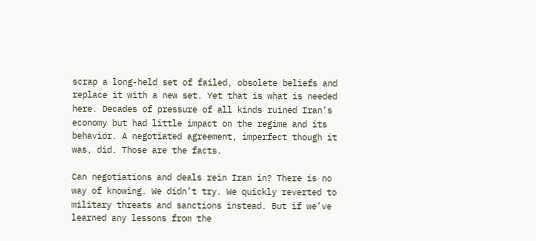scrap a long-held set of failed, obsolete beliefs and replace it with a new set. Yet that is what is needed here. Decades of pressure of all kinds ruined Iran’s economy but had little impact on the regime and its behavior. A negotiated agreement, imperfect though it was, did. Those are the facts.

Can negotiations and deals rein Iran in? There is no way of knowing. We didn’t try. We quickly reverted to military threats and sanctions instead. But if we’ve learned any lessons from the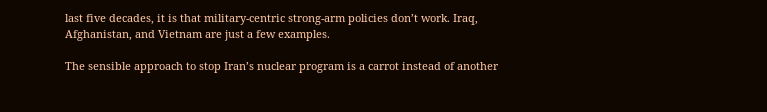last five decades, it is that military-centric strong-arm policies don’t work. Iraq, Afghanistan, and Vietnam are just a few examples.

The sensible approach to stop Iran’s nuclear program is a carrot instead of another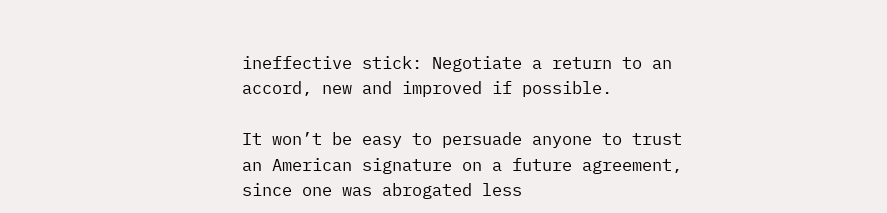ineffective stick: Negotiate a return to an accord, new and improved if possible.

It won’t be easy to persuade anyone to trust an American signature on a future agreement, since one was abrogated less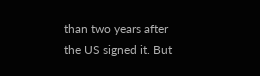than two years after the US signed it. But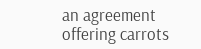an agreement offering carrots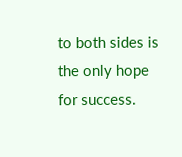to both sides is the only hope for success.